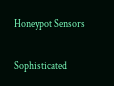Honeypot Sensors

Sophisticated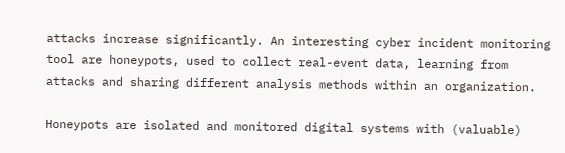attacks increase significantly. An interesting cyber incident monitoring tool are honeypots, used to collect real-event data, learning from attacks and sharing different analysis methods within an organization.

Honeypots are isolated and monitored digital systems with (valuable)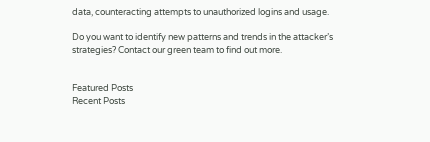data, counteracting attempts to unauthorized logins and usage.

Do you want to identify new patterns and trends in the attacker’s strategies? Contact our green team to find out more.


Featured Posts
Recent Posts